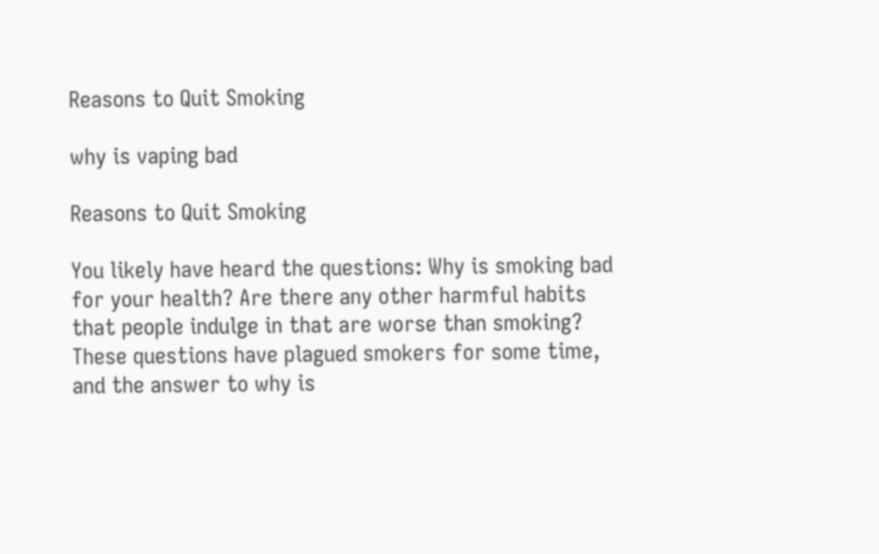Reasons to Quit Smoking

why is vaping bad

Reasons to Quit Smoking

You likely have heard the questions: Why is smoking bad for your health? Are there any other harmful habits that people indulge in that are worse than smoking? These questions have plagued smokers for some time, and the answer to why is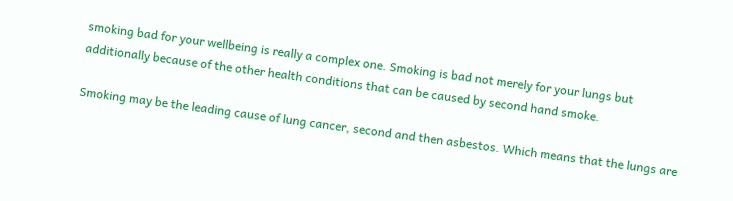smoking bad for your wellbeing is really a complex one. Smoking is bad not merely for your lungs but additionally because of the other health conditions that can be caused by second hand smoke.

Smoking may be the leading cause of lung cancer, second and then asbestos. Which means that the lungs are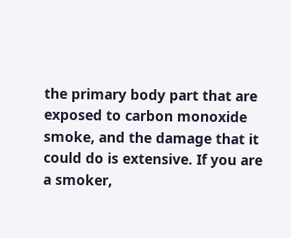the primary body part that are exposed to carbon monoxide smoke, and the damage that it could do is extensive. If you are a smoker,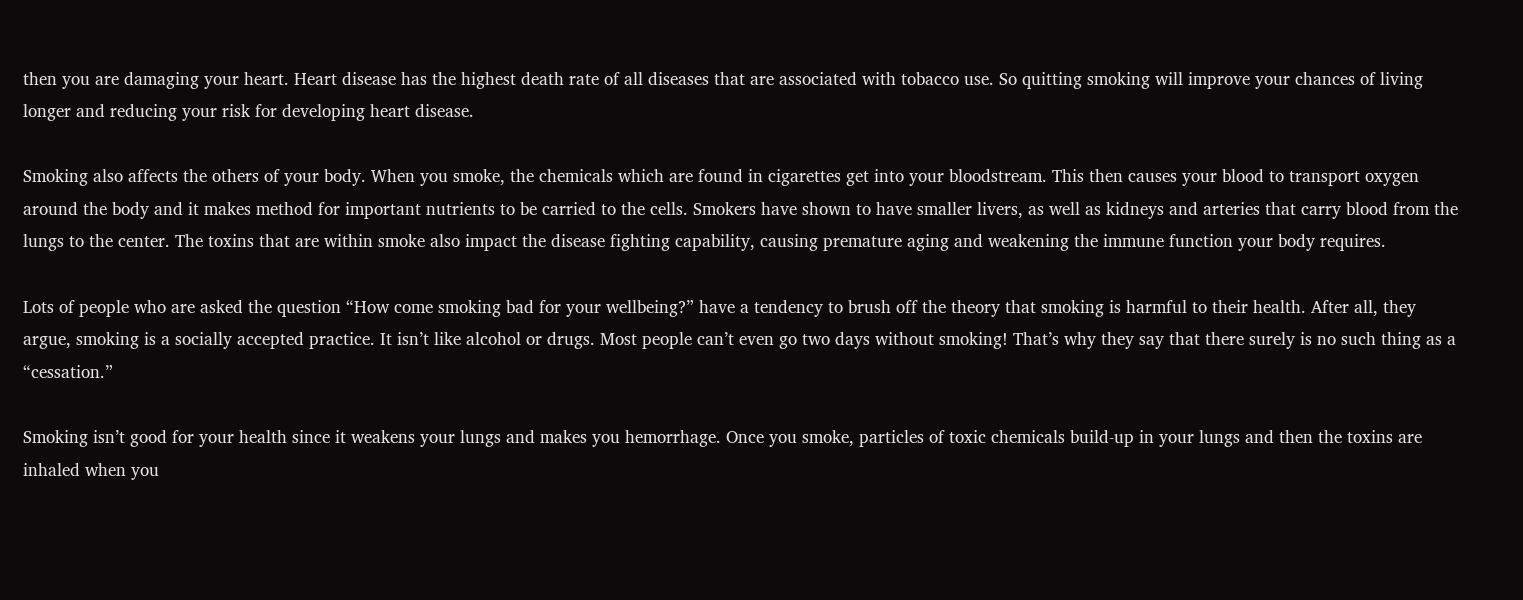then you are damaging your heart. Heart disease has the highest death rate of all diseases that are associated with tobacco use. So quitting smoking will improve your chances of living longer and reducing your risk for developing heart disease.

Smoking also affects the others of your body. When you smoke, the chemicals which are found in cigarettes get into your bloodstream. This then causes your blood to transport oxygen around the body and it makes method for important nutrients to be carried to the cells. Smokers have shown to have smaller livers, as well as kidneys and arteries that carry blood from the lungs to the center. The toxins that are within smoke also impact the disease fighting capability, causing premature aging and weakening the immune function your body requires.

Lots of people who are asked the question “How come smoking bad for your wellbeing?” have a tendency to brush off the theory that smoking is harmful to their health. After all, they argue, smoking is a socially accepted practice. It isn’t like alcohol or drugs. Most people can’t even go two days without smoking! That’s why they say that there surely is no such thing as a “cessation.”

Smoking isn’t good for your health since it weakens your lungs and makes you hemorrhage. Once you smoke, particles of toxic chemicals build-up in your lungs and then the toxins are inhaled when you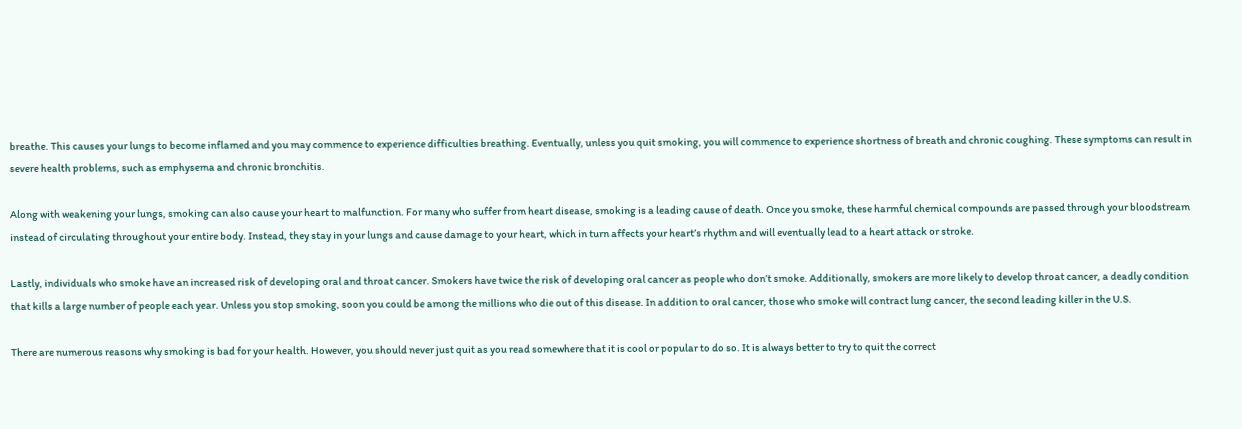breathe. This causes your lungs to become inflamed and you may commence to experience difficulties breathing. Eventually, unless you quit smoking, you will commence to experience shortness of breath and chronic coughing. These symptoms can result in severe health problems, such as emphysema and chronic bronchitis.

Along with weakening your lungs, smoking can also cause your heart to malfunction. For many who suffer from heart disease, smoking is a leading cause of death. Once you smoke, these harmful chemical compounds are passed through your bloodstream instead of circulating throughout your entire body. Instead, they stay in your lungs and cause damage to your heart, which in turn affects your heart’s rhythm and will eventually lead to a heart attack or stroke.

Lastly, individuals who smoke have an increased risk of developing oral and throat cancer. Smokers have twice the risk of developing oral cancer as people who don’t smoke. Additionally, smokers are more likely to develop throat cancer, a deadly condition that kills a large number of people each year. Unless you stop smoking, soon you could be among the millions who die out of this disease. In addition to oral cancer, those who smoke will contract lung cancer, the second leading killer in the U.S.

There are numerous reasons why smoking is bad for your health. However, you should never just quit as you read somewhere that it is cool or popular to do so. It is always better to try to quit the correct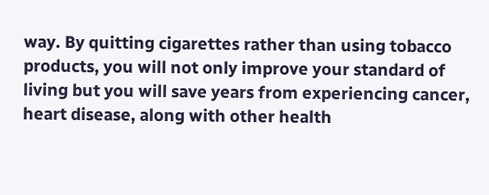way. By quitting cigarettes rather than using tobacco products, you will not only improve your standard of living but you will save years from experiencing cancer, heart disease, along with other health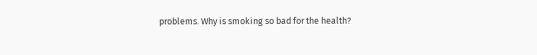problems. Why is smoking so bad for the health?